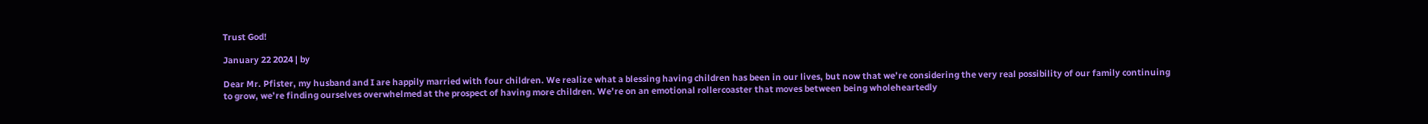Trust God!

January 22 2024 | by

Dear Mr. Pfister, my husband and I are happily married with four children. We realize what a blessing having children has been in our lives, but now that we’re considering the very real possibility of our family continuing to grow, we’re finding ourselves overwhelmed at the prospect of having more children. We’re on an emotional rollercoaster that moves between being wholeheartedly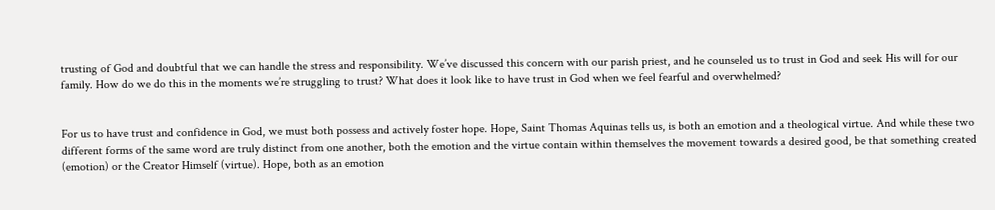trusting of God and doubtful that we can handle the stress and responsibility. We’ve discussed this concern with our parish priest, and he counseled us to trust in God and seek His will for our family. How do we do this in the moments we’re struggling to trust? What does it look like to have trust in God when we feel fearful and overwhelmed?


For us to have trust and confidence in God, we must both possess and actively foster hope. Hope, Saint Thomas Aquinas tells us, is both an emotion and a theological virtue. And while these two different forms of the same word are truly distinct from one another, both the emotion and the virtue contain within themselves the movement towards a desired good, be that something created (emotion) or the Creator Himself (virtue). Hope, both as an emotion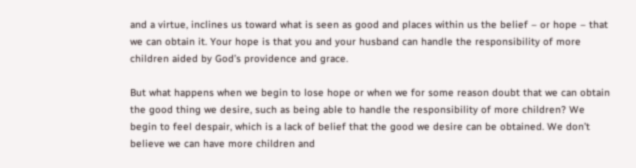and a virtue, inclines us toward what is seen as good and places within us the belief – or hope – that we can obtain it. Your hope is that you and your husband can handle the responsibility of more children aided by God’s providence and grace.

But what happens when we begin to lose hope or when we for some reason doubt that we can obtain the good thing we desire, such as being able to handle the responsibility of more children? We begin to feel despair, which is a lack of belief that the good we desire can be obtained. We don’t believe we can have more children and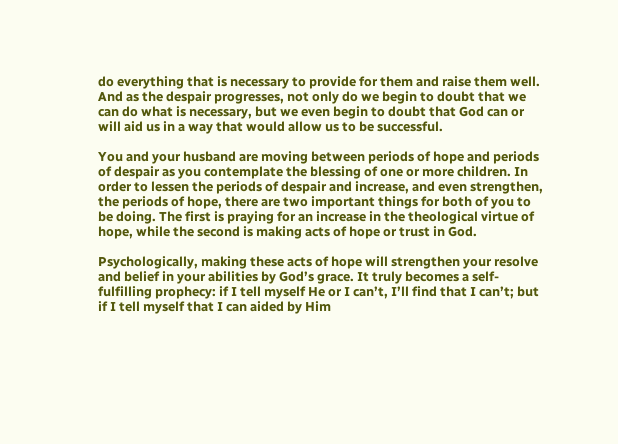do everything that is necessary to provide for them and raise them well. And as the despair progresses, not only do we begin to doubt that we can do what is necessary, but we even begin to doubt that God can or will aid us in a way that would allow us to be successful.

You and your husband are moving between periods of hope and periods of despair as you contemplate the blessing of one or more children. In order to lessen the periods of despair and increase, and even strengthen, the periods of hope, there are two important things for both of you to be doing. The first is praying for an increase in the theological virtue of hope, while the second is making acts of hope or trust in God.

Psychologically, making these acts of hope will strengthen your resolve and belief in your abilities by God’s grace. It truly becomes a self-fulfilling prophecy: if I tell myself He or I can’t, I’ll find that I can’t; but if I tell myself that I can aided by Him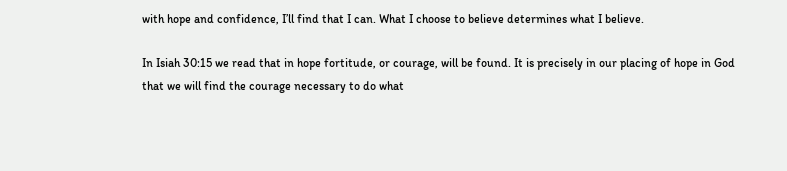with hope and confidence, I’ll find that I can. What I choose to believe determines what I believe.

In Isiah 30:15 we read that in hope fortitude, or courage, will be found. It is precisely in our placing of hope in God that we will find the courage necessary to do what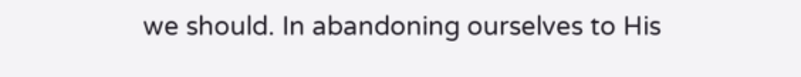we should. In abandoning ourselves to His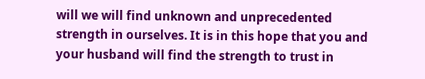will we will find unknown and unprecedented strength in ourselves. It is in this hope that you and your husband will find the strength to trust in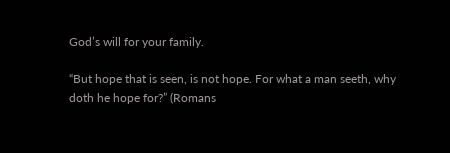God’s will for your family.

“But hope that is seen, is not hope. For what a man seeth, why doth he hope for?” (Romans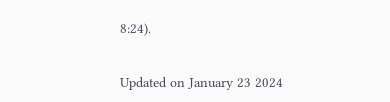8:24).


Updated on January 23 2024